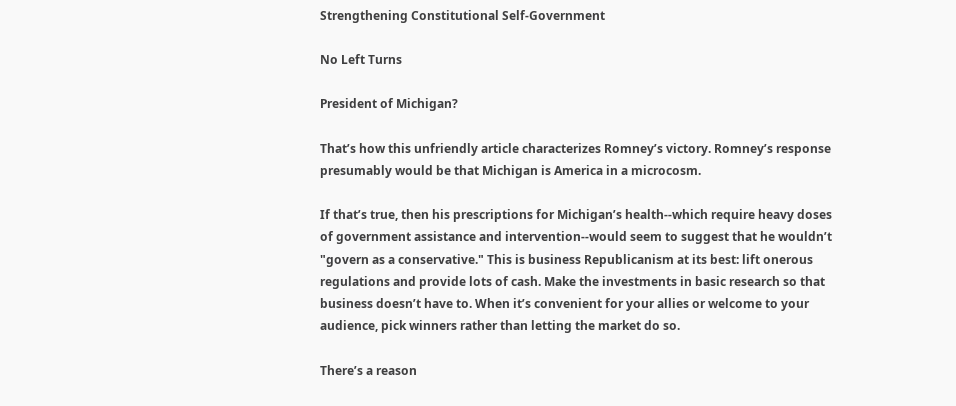Strengthening Constitutional Self-Government

No Left Turns

President of Michigan?

That’s how this unfriendly article characterizes Romney’s victory. Romney’s response presumably would be that Michigan is America in a microcosm.

If that’s true, then his prescriptions for Michigan’s health--which require heavy doses of government assistance and intervention--would seem to suggest that he wouldn’t "govern as a conservative." This is business Republicanism at its best: lift onerous regulations and provide lots of cash. Make the investments in basic research so that business doesn’t have to. When it’s convenient for your allies or welcome to your audience, pick winners rather than letting the market do so.

There’s a reason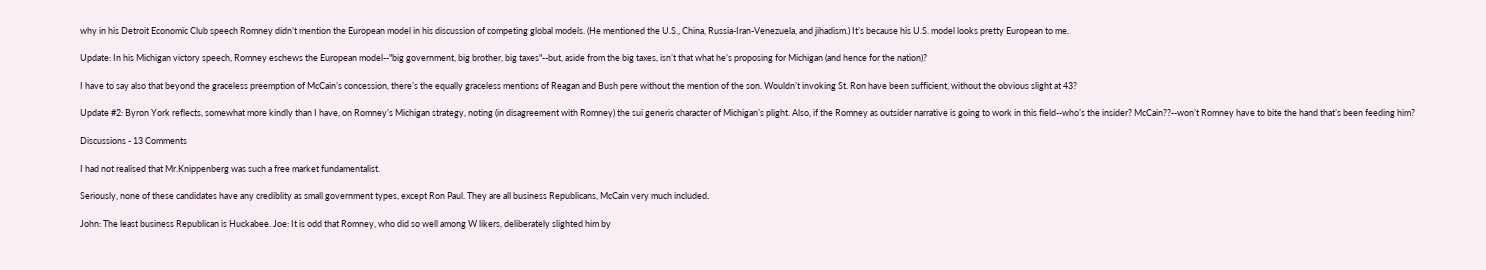why in his Detroit Economic Club speech Romney didn’t mention the European model in his discussion of competing global models. (He mentioned the U.S., China, Russia-Iran-Venezuela, and jihadism.) It’s because his U.S. model looks pretty European to me.

Update: In his Michigan victory speech, Romney eschews the European model--"big government, big brother, big taxes"--but, aside from the big taxes, isn’t that what he’s proposing for Michigan (and hence for the nation)?

I have to say also that beyond the graceless preemption of McCain’s concession, there’s the equally graceless mentions of Reagan and Bush pere without the mention of the son. Wouldn’t invoking St. Ron have been sufficient, without the obvious slight at 43?

Update #2: Byron York reflects, somewhat more kindly than I have, on Romney’s Michigan strategy, noting (in disagreement with Romney) the sui generis character of Michigan’s plight. Also, if the Romney as outsider narrative is going to work in this field--who’s the insider? McCain??--won’t Romney have to bite the hand that’s been feeding him?

Discussions - 13 Comments

I had not realised that Mr.Knippenberg was such a free market fundamentalist.

Seriously, none of these candidates have any crediblity as small government types, except Ron Paul. They are all business Republicans, McCain very much included.

John: The least business Republican is Huckabee. Joe: It is odd that Romney, who did so well among W likers, deliberately slighted him by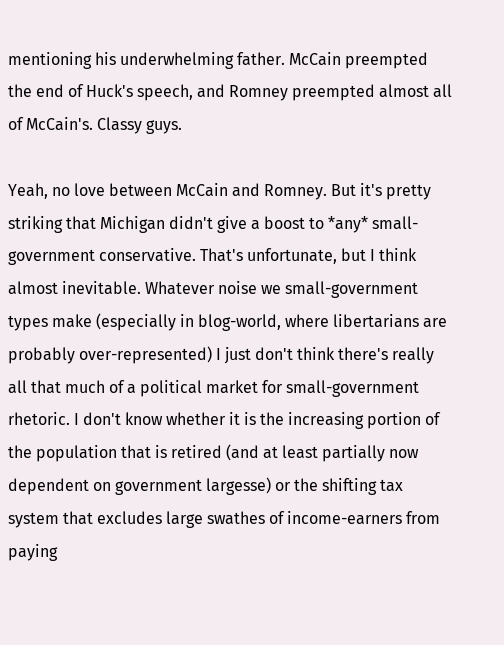mentioning his underwhelming father. McCain preempted the end of Huck's speech, and Romney preempted almost all of McCain's. Classy guys.

Yeah, no love between McCain and Romney. But it's pretty striking that Michigan didn't give a boost to *any* small-government conservative. That's unfortunate, but I think almost inevitable. Whatever noise we small-government types make (especially in blog-world, where libertarians are probably over-represented) I just don't think there's really all that much of a political market for small-government rhetoric. I don't know whether it is the increasing portion of the population that is retired (and at least partially now dependent on government largesse) or the shifting tax system that excludes large swathes of income-earners from paying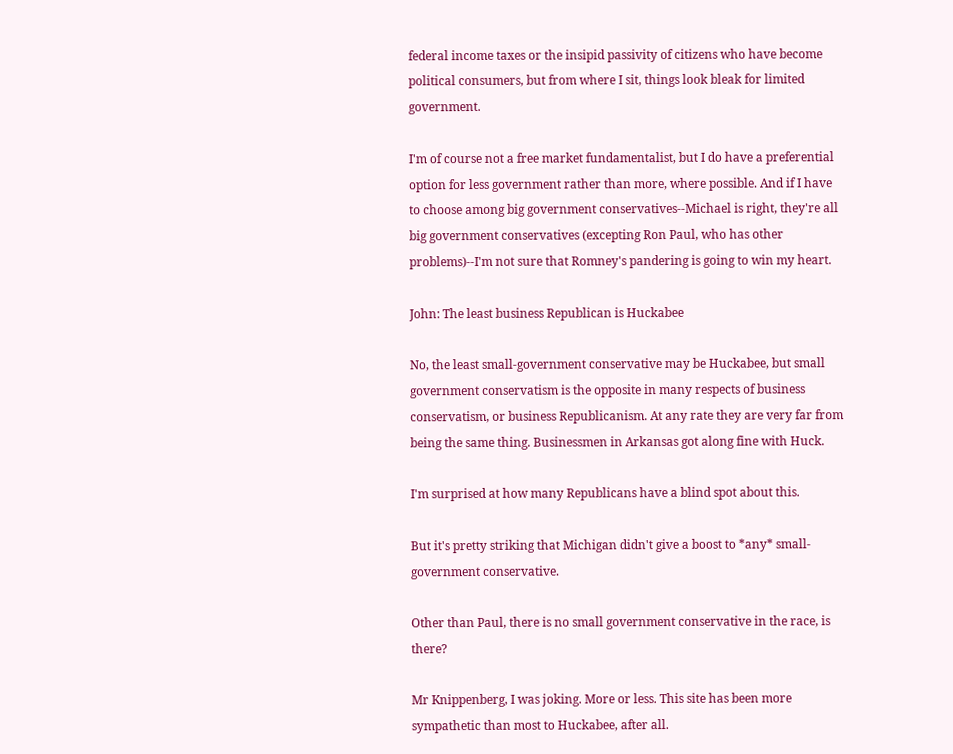federal income taxes or the insipid passivity of citizens who have become political consumers, but from where I sit, things look bleak for limited government.

I'm of course not a free market fundamentalist, but I do have a preferential option for less government rather than more, where possible. And if I have to choose among big government conservatives--Michael is right, they're all big government conservatives (excepting Ron Paul, who has other problems)--I'm not sure that Romney's pandering is going to win my heart.

John: The least business Republican is Huckabee

No, the least small-government conservative may be Huckabee, but small government conservatism is the opposite in many respects of business conservatism, or business Republicanism. At any rate they are very far from being the same thing. Businessmen in Arkansas got along fine with Huck.

I'm surprised at how many Republicans have a blind spot about this.

But it's pretty striking that Michigan didn't give a boost to *any* small-government conservative.

Other than Paul, there is no small government conservative in the race, is there?

Mr Knippenberg, I was joking. More or less. This site has been more sympathetic than most to Huckabee, after all.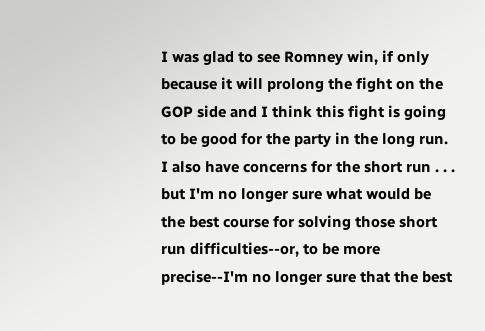I was glad to see Romney win, if only because it will prolong the fight on the GOP side and I think this fight is going to be good for the party in the long run. I also have concerns for the short run . . . but I'm no longer sure what would be the best course for solving those short run difficulties--or, to be more precise--I'm no longer sure that the best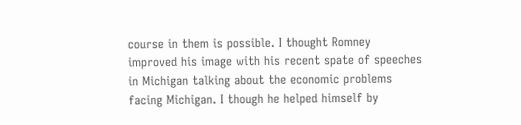course in them is possible. I thought Romney improved his image with his recent spate of speeches in Michigan talking about the economic problems facing Michigan. I though he helped himself by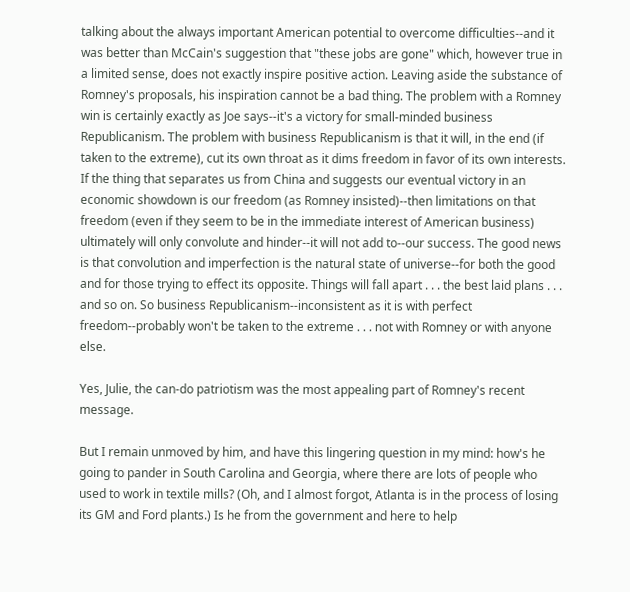talking about the always important American potential to overcome difficulties--and it was better than McCain's suggestion that "these jobs are gone" which, however true in a limited sense, does not exactly inspire positive action. Leaving aside the substance of Romney's proposals, his inspiration cannot be a bad thing. The problem with a Romney win is certainly exactly as Joe says--it's a victory for small-minded business Republicanism. The problem with business Republicanism is that it will, in the end (if taken to the extreme), cut its own throat as it dims freedom in favor of its own interests. If the thing that separates us from China and suggests our eventual victory in an economic showdown is our freedom (as Romney insisted)--then limitations on that freedom (even if they seem to be in the immediate interest of American business) ultimately will only convolute and hinder--it will not add to--our success. The good news is that convolution and imperfection is the natural state of universe--for both the good and for those trying to effect its opposite. Things will fall apart . . . the best laid plans . . . and so on. So business Republicanism--inconsistent as it is with perfect freedom--probably won't be taken to the extreme . . . not with Romney or with anyone else.

Yes, Julie, the can-do patriotism was the most appealing part of Romney's recent message.

But I remain unmoved by him, and have this lingering question in my mind: how's he going to pander in South Carolina and Georgia, where there are lots of people who used to work in textile mills? (Oh, and I almost forgot, Atlanta is in the process of losing its GM and Ford plants.) Is he from the government and here to help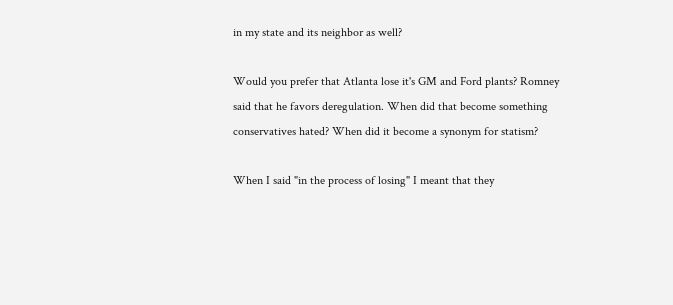in my state and its neighbor as well?

Would you prefer that Atlanta lose it's GM and Ford plants? Romney said that he favors deregulation. When did that become something conservatives hated? When did it become a synonym for statism?

When I said "in the process of losing" I meant that they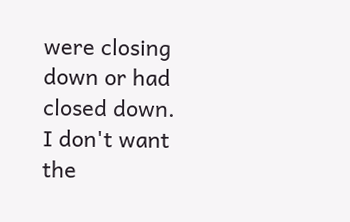were closing down or had closed down. I don't want the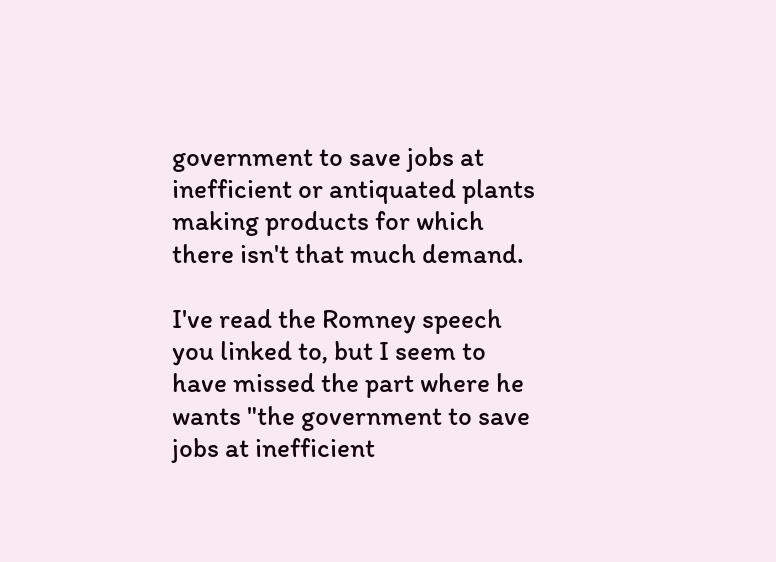government to save jobs at inefficient or antiquated plants making products for which there isn't that much demand.

I've read the Romney speech you linked to, but I seem to have missed the part where he wants "the government to save jobs at inefficient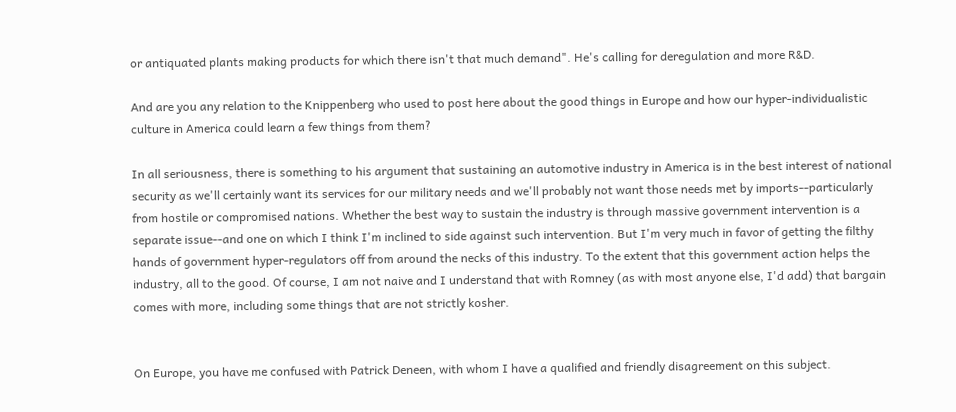or antiquated plants making products for which there isn't that much demand". He's calling for deregulation and more R&D.

And are you any relation to the Knippenberg who used to post here about the good things in Europe and how our hyper-individualistic culture in America could learn a few things from them?

In all seriousness, there is something to his argument that sustaining an automotive industry in America is in the best interest of national security as we'll certainly want its services for our military needs and we'll probably not want those needs met by imports--particularly from hostile or compromised nations. Whether the best way to sustain the industry is through massive government intervention is a separate issue--and one on which I think I'm inclined to side against such intervention. But I'm very much in favor of getting the filthy hands of government hyper-regulators off from around the necks of this industry. To the extent that this government action helps the industry, all to the good. Of course, I am not naive and I understand that with Romney (as with most anyone else, I'd add) that bargain comes with more, including some things that are not strictly kosher.


On Europe, you have me confused with Patrick Deneen, with whom I have a qualified and friendly disagreement on this subject.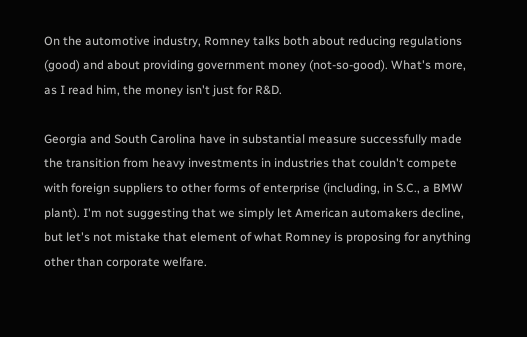On the automotive industry, Romney talks both about reducing regulations (good) and about providing government money (not-so-good). What's more, as I read him, the money isn't just for R&D.

Georgia and South Carolina have in substantial measure successfully made the transition from heavy investments in industries that couldn't compete with foreign suppliers to other forms of enterprise (including, in S.C., a BMW plant). I'm not suggesting that we simply let American automakers decline, but let's not mistake that element of what Romney is proposing for anything other than corporate welfare.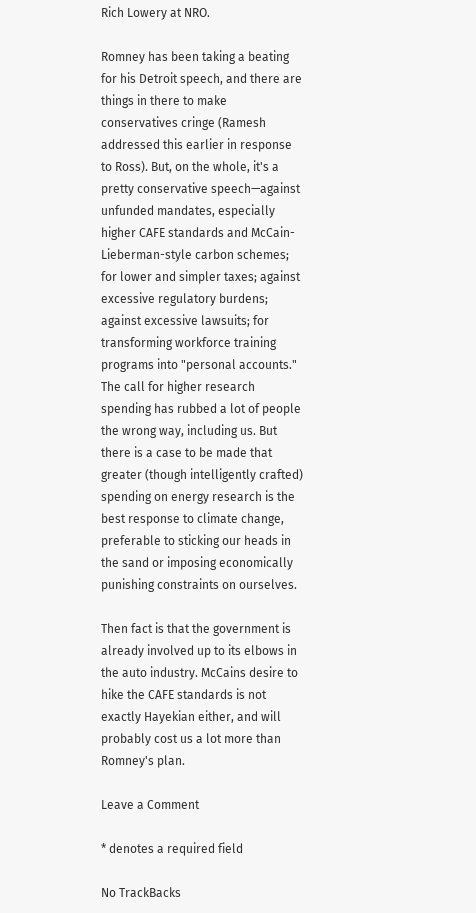Rich Lowery at NRO.

Romney has been taking a beating for his Detroit speech, and there are things in there to make conservatives cringe (Ramesh addressed this earlier in response to Ross). But, on the whole, it's a pretty conservative speech—against unfunded mandates, especially higher CAFE standards and McCain-Lieberman-style carbon schemes; for lower and simpler taxes; against excessive regulatory burdens; against excessive lawsuits; for transforming workforce training programs into "personal accounts." The call for higher research spending has rubbed a lot of people the wrong way, including us. But there is a case to be made that greater (though intelligently crafted) spending on energy research is the best response to climate change, preferable to sticking our heads in the sand or imposing economically punishing constraints on ourselves.

Then fact is that the government is already involved up to its elbows in the auto industry. McCains desire to hike the CAFE standards is not exactly Hayekian either, and will probably cost us a lot more than Romney's plan.

Leave a Comment

* denotes a required field

No TrackBacks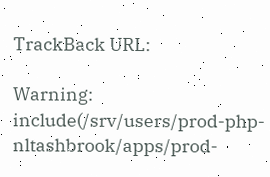TrackBack URL:

Warning: include(/srv/users/prod-php-nltashbrook/apps/prod-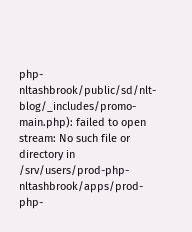php-nltashbrook/public/sd/nlt-blog/_includes/promo-main.php): failed to open stream: No such file or directory in /srv/users/prod-php-nltashbrook/apps/prod-php-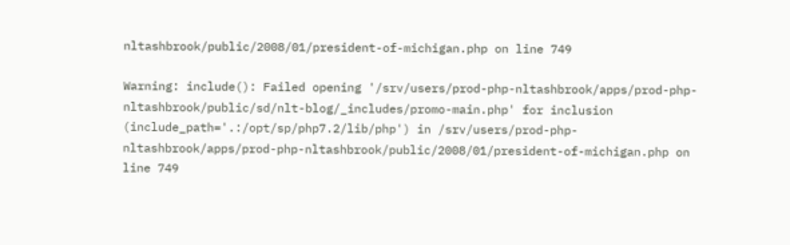nltashbrook/public/2008/01/president-of-michigan.php on line 749

Warning: include(): Failed opening '/srv/users/prod-php-nltashbrook/apps/prod-php-nltashbrook/public/sd/nlt-blog/_includes/promo-main.php' for inclusion (include_path='.:/opt/sp/php7.2/lib/php') in /srv/users/prod-php-nltashbrook/apps/prod-php-nltashbrook/public/2008/01/president-of-michigan.php on line 749